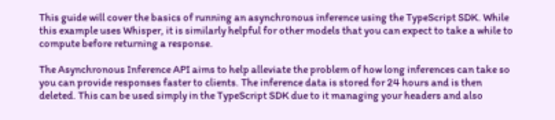This guide will cover the basics of running an asynchronous inference using the TypeScript SDK. While this example uses Whisper, it is similarly helpful for other models that you can expect to take a while to compute before returning a response.

The Asynchronous Inference API aims to help alleviate the problem of how long inferences can take so you can provide responses faster to clients. The inference data is stored for 24 hours and is then deleted. This can be used simply in the TypeScript SDK due to it managing your headers and also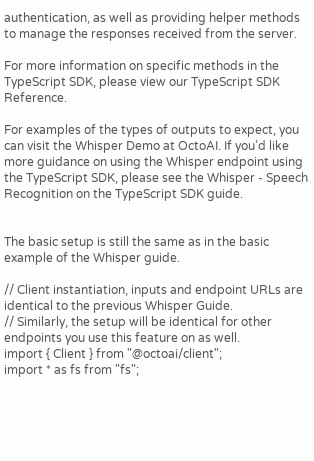authentication, as well as providing helper methods to manage the responses received from the server.

For more information on specific methods in the TypeScript SDK, please view our TypeScript SDK Reference.

For examples of the types of outputs to expect, you can visit the Whisper Demo at OctoAI. If you’d like more guidance on using the Whisper endpoint using the TypeScript SDK, please see the Whisper - Speech Recognition on the TypeScript SDK guide.


The basic setup is still the same as in the basic example of the Whisper guide.

// Client instantiation, inputs and endpoint URLs are identical to the previous Whisper Guide.
// Similarly, the setup will be identical for other endpoints you use this feature on as well.
import { Client } from "@octoai/client";
import * as fs from "fs";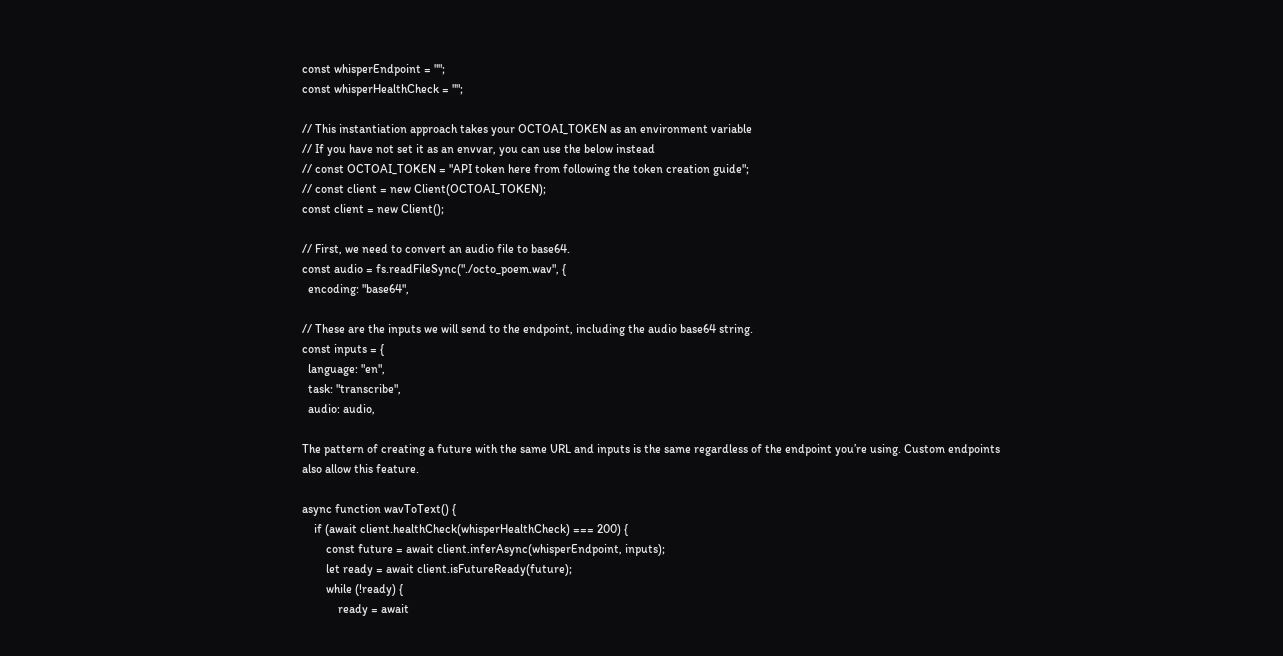const whisperEndpoint = "";
const whisperHealthCheck = "";

// This instantiation approach takes your OCTOAI_TOKEN as an environment variable
// If you have not set it as an envvar, you can use the below instead
// const OCTOAI_TOKEN = "API token here from following the token creation guide";
// const client = new Client(OCTOAI_TOKEN);
const client = new Client();

// First, we need to convert an audio file to base64.
const audio = fs.readFileSync("./octo_poem.wav", {
  encoding: "base64",

// These are the inputs we will send to the endpoint, including the audio base64 string.
const inputs = {
  language: "en",
  task: "transcribe",
  audio: audio,

The pattern of creating a future with the same URL and inputs is the same regardless of the endpoint you’re using. Custom endpoints also allow this feature.

async function wavToText() {
    if (await client.healthCheck(whisperHealthCheck) === 200) {
        const future = await client.inferAsync(whisperEndpoint, inputs);
        let ready = await client.isFutureReady(future);
        while (!ready) {
            ready = await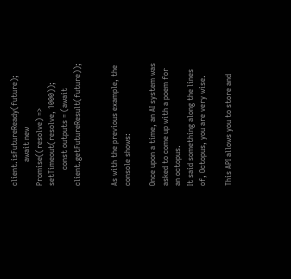client.isFutureReady(future);
            await new Promise((resolve) => setTimeout(resolve, 1000));
        const outputs = (await client.getFutureResult(future));


As with the previous example, the console shows:

Once upon a time, an AI system was asked to come up with a poem for an octopus.
It said something along the lines of, Octopus, you are very wise.

This API allows you to store and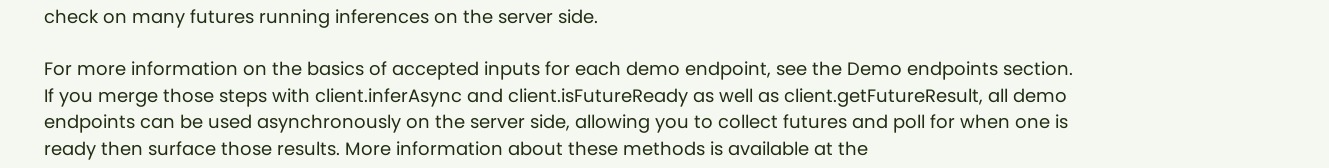check on many futures running inferences on the server side.

For more information on the basics of accepted inputs for each demo endpoint, see the Demo endpoints section. If you merge those steps with client.inferAsync and client.isFutureReady as well as client.getFutureResult, all demo endpoints can be used asynchronously on the server side, allowing you to collect futures and poll for when one is ready then surface those results. More information about these methods is available at the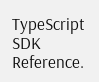TypeScript SDK Reference.